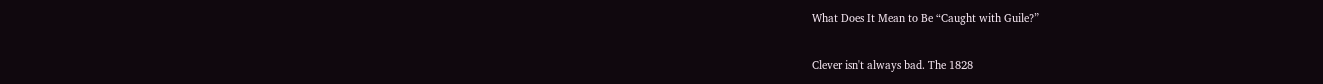What Does It Mean to Be “Caught with Guile?”

Clever isn't always bad. The 1828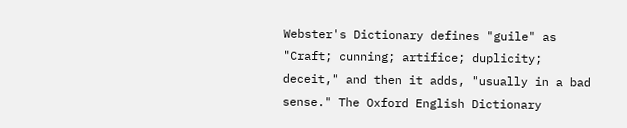Webster's Dictionary defines "guile" as "Craft; cunning; artifice; duplicity; deceit," and then it adds, "usually in a bad sense." The Oxford English Dictionary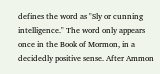defines the word as "Sly or cunning intelligence." The word only appears once in the Book of Mormon, in a decidedly positive sense. After Ammon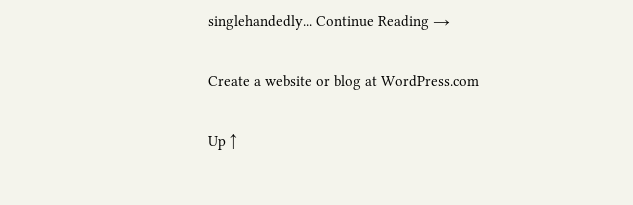singlehandedly... Continue Reading →

Create a website or blog at WordPress.com

Up ↑